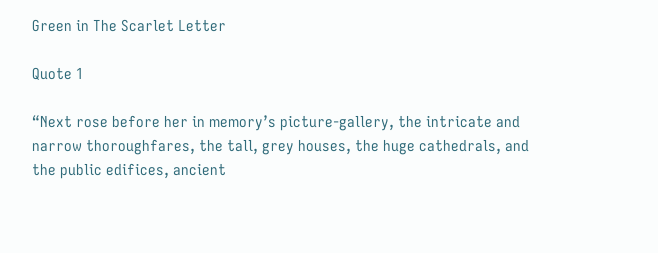Green in The Scarlet Letter

Quote 1

“Next rose before her in memory’s picture-gallery, the intricate and narrow thoroughfares, the tall, grey houses, the huge cathedrals, and the public edifices, ancient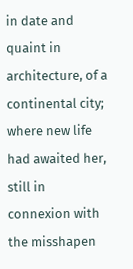in date and quaint in architecture, of a continental city; where new life had awaited her, still in connexion with the misshapen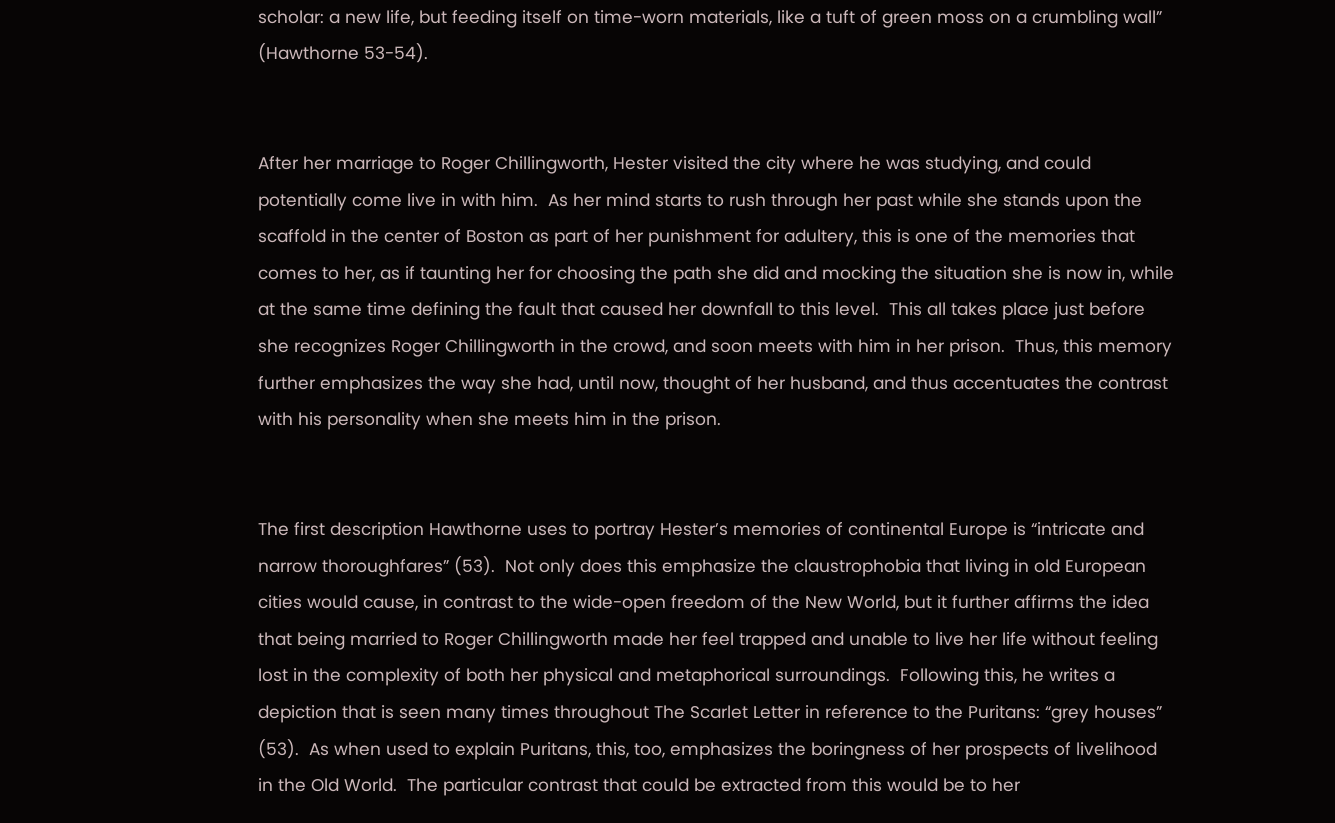scholar: a new life, but feeding itself on time-worn materials, like a tuft of green moss on a crumbling wall” (Hawthorne 53-54).


After her marriage to Roger Chillingworth, Hester visited the city where he was studying, and could potentially come live in with him.  As her mind starts to rush through her past while she stands upon the scaffold in the center of Boston as part of her punishment for adultery, this is one of the memories that comes to her, as if taunting her for choosing the path she did and mocking the situation she is now in, while at the same time defining the fault that caused her downfall to this level.  This all takes place just before she recognizes Roger Chillingworth in the crowd, and soon meets with him in her prison.  Thus, this memory further emphasizes the way she had, until now, thought of her husband, and thus accentuates the contrast with his personality when she meets him in the prison.


The first description Hawthorne uses to portray Hester’s memories of continental Europe is “intricate and narrow thoroughfares” (53).  Not only does this emphasize the claustrophobia that living in old European cities would cause, in contrast to the wide-open freedom of the New World, but it further affirms the idea that being married to Roger Chillingworth made her feel trapped and unable to live her life without feeling lost in the complexity of both her physical and metaphorical surroundings.  Following this, he writes a depiction that is seen many times throughout The Scarlet Letter in reference to the Puritans: “grey houses” (53).  As when used to explain Puritans, this, too, emphasizes the boringness of her prospects of livelihood in the Old World.  The particular contrast that could be extracted from this would be to her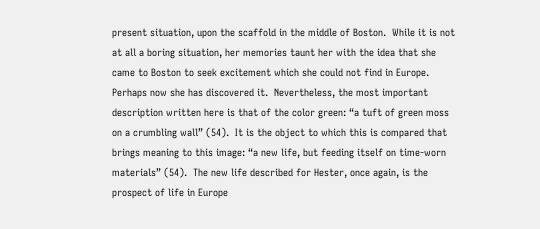present situation, upon the scaffold in the middle of Boston.  While it is not at all a boring situation, her memories taunt her with the idea that she came to Boston to seek excitement which she could not find in Europe.  Perhaps now she has discovered it.  Nevertheless, the most important description written here is that of the color green: “a tuft of green moss on a crumbling wall” (54).  It is the object to which this is compared that brings meaning to this image: “a new life, but feeding itself on time-worn materials” (54).  The new life described for Hester, once again, is the prospect of life in Europe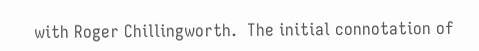with Roger Chillingworth.  The initial connotation of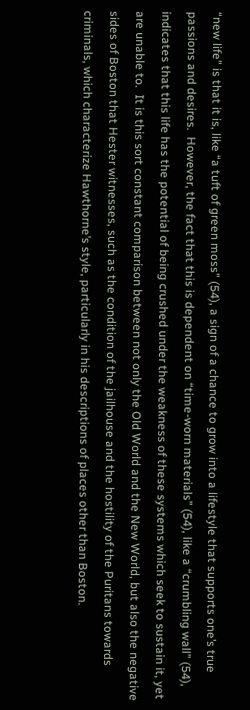“new life” is that it is, like “a tuft of green moss” (54), a sign of a chance to grow into a lifestyle that supports one’s true passions and desires.  However, the fact that this is dependent on “time-worn materials” (54), like a “crumbling wall” (54), indicates that this life has the potential of being crushed under the weakness of these systems which seek to sustain it, yet are unable to.  It is this sort constant comparison between not only the Old World and the New World, but also the negative sides of Boston that Hester witnesses, such as the condition of the jailhouse and the hostility of the Puritans towards criminals, which characterize Hawthorne’s style, particularly in his descriptions of places other than Boston.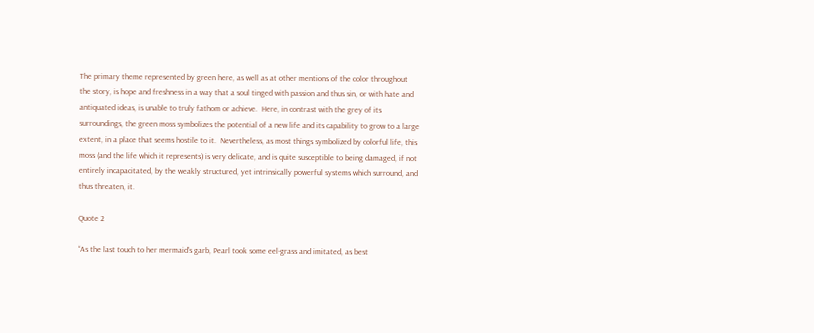The primary theme represented by green here, as well as at other mentions of the color throughout the story, is hope and freshness in a way that a soul tinged with passion and thus sin, or with hate and antiquated ideas, is unable to truly fathom or achieve.  Here, in contrast with the grey of its surroundings, the green moss symbolizes the potential of a new life and its capability to grow to a large extent, in a place that seems hostile to it.  Nevertheless, as most things symbolized by colorful life, this moss (and the life which it represents) is very delicate, and is quite susceptible to being damaged, if not entirely incapacitated, by the weakly structured, yet intrinsically powerful systems which surround, and thus threaten, it.

Quote 2

“As the last touch to her mermaid’s garb, Pearl took some eel-grass and imitated, as best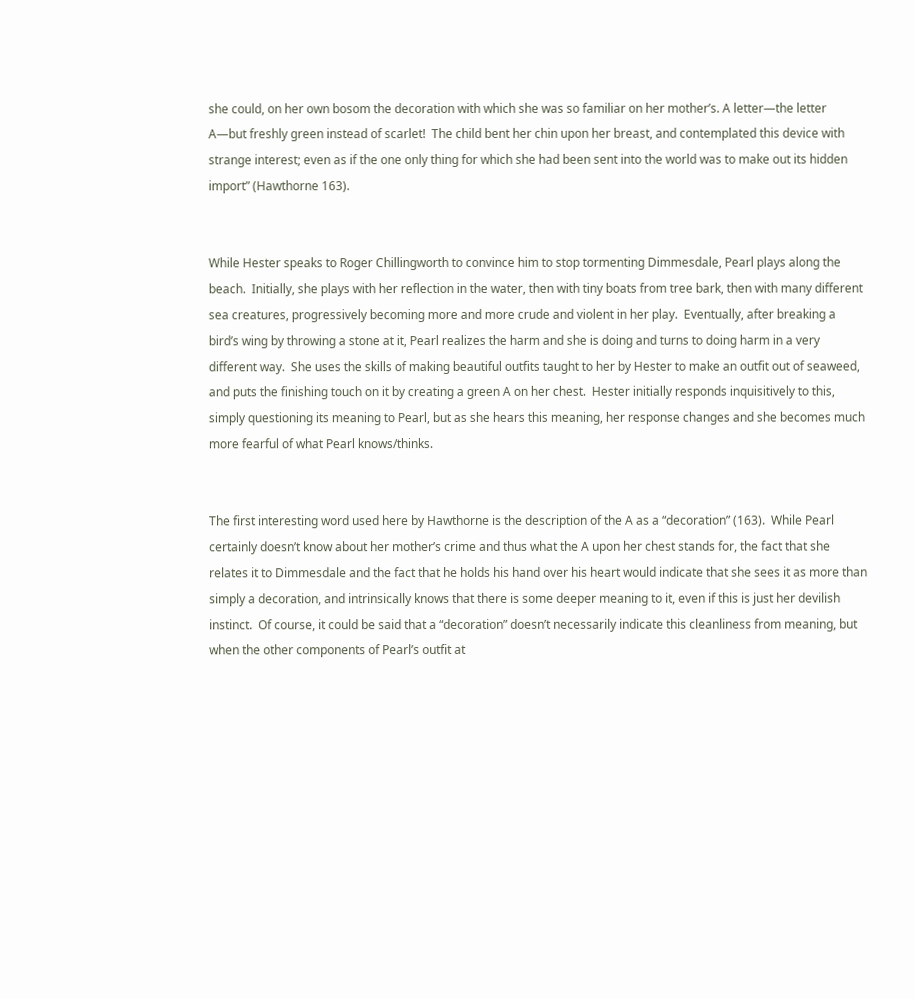she could, on her own bosom the decoration with which she was so familiar on her mother’s. A letter—the letter A—but freshly green instead of scarlet!  The child bent her chin upon her breast, and contemplated this device with strange interest; even as if the one only thing for which she had been sent into the world was to make out its hidden import” (Hawthorne 163).


While Hester speaks to Roger Chillingworth to convince him to stop tormenting Dimmesdale, Pearl plays along the beach.  Initially, she plays with her reflection in the water, then with tiny boats from tree bark, then with many different sea creatures, progressively becoming more and more crude and violent in her play.  Eventually, after breaking a bird’s wing by throwing a stone at it, Pearl realizes the harm and she is doing and turns to doing harm in a very different way.  She uses the skills of making beautiful outfits taught to her by Hester to make an outfit out of seaweed, and puts the finishing touch on it by creating a green A on her chest.  Hester initially responds inquisitively to this, simply questioning its meaning to Pearl, but as she hears this meaning, her response changes and she becomes much more fearful of what Pearl knows/thinks.


The first interesting word used here by Hawthorne is the description of the A as a “decoration” (163).  While Pearl certainly doesn’t know about her mother’s crime and thus what the A upon her chest stands for, the fact that she relates it to Dimmesdale and the fact that he holds his hand over his heart would indicate that she sees it as more than simply a decoration, and intrinsically knows that there is some deeper meaning to it, even if this is just her devilish instinct.  Of course, it could be said that a “decoration” doesn’t necessarily indicate this cleanliness from meaning, but when the other components of Pearl’s outfit at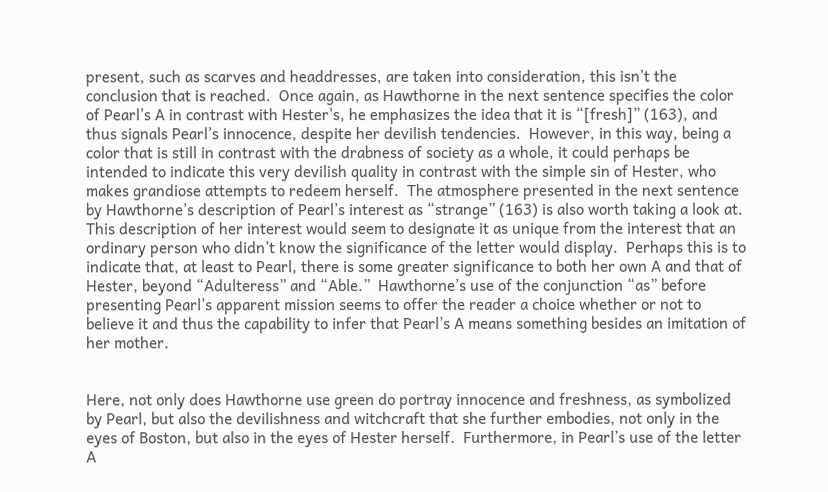present, such as scarves and headdresses, are taken into consideration, this isn’t the conclusion that is reached.  Once again, as Hawthorne in the next sentence specifies the color of Pearl’s A in contrast with Hester’s, he emphasizes the idea that it is “[fresh]” (163), and thus signals Pearl’s innocence, despite her devilish tendencies.  However, in this way, being a color that is still in contrast with the drabness of society as a whole, it could perhaps be intended to indicate this very devilish quality in contrast with the simple sin of Hester, who makes grandiose attempts to redeem herself.  The atmosphere presented in the next sentence by Hawthorne’s description of Pearl’s interest as “strange” (163) is also worth taking a look at.  This description of her interest would seem to designate it as unique from the interest that an ordinary person who didn’t know the significance of the letter would display.  Perhaps this is to indicate that, at least to Pearl, there is some greater significance to both her own A and that of Hester, beyond “Adulteress” and “Able.”  Hawthorne’s use of the conjunction “as” before presenting Pearl’s apparent mission seems to offer the reader a choice whether or not to believe it and thus the capability to infer that Pearl’s A means something besides an imitation of her mother.


Here, not only does Hawthorne use green do portray innocence and freshness, as symbolized by Pearl, but also the devilishness and witchcraft that she further embodies, not only in the eyes of Boston, but also in the eyes of Hester herself.  Furthermore, in Pearl’s use of the letter A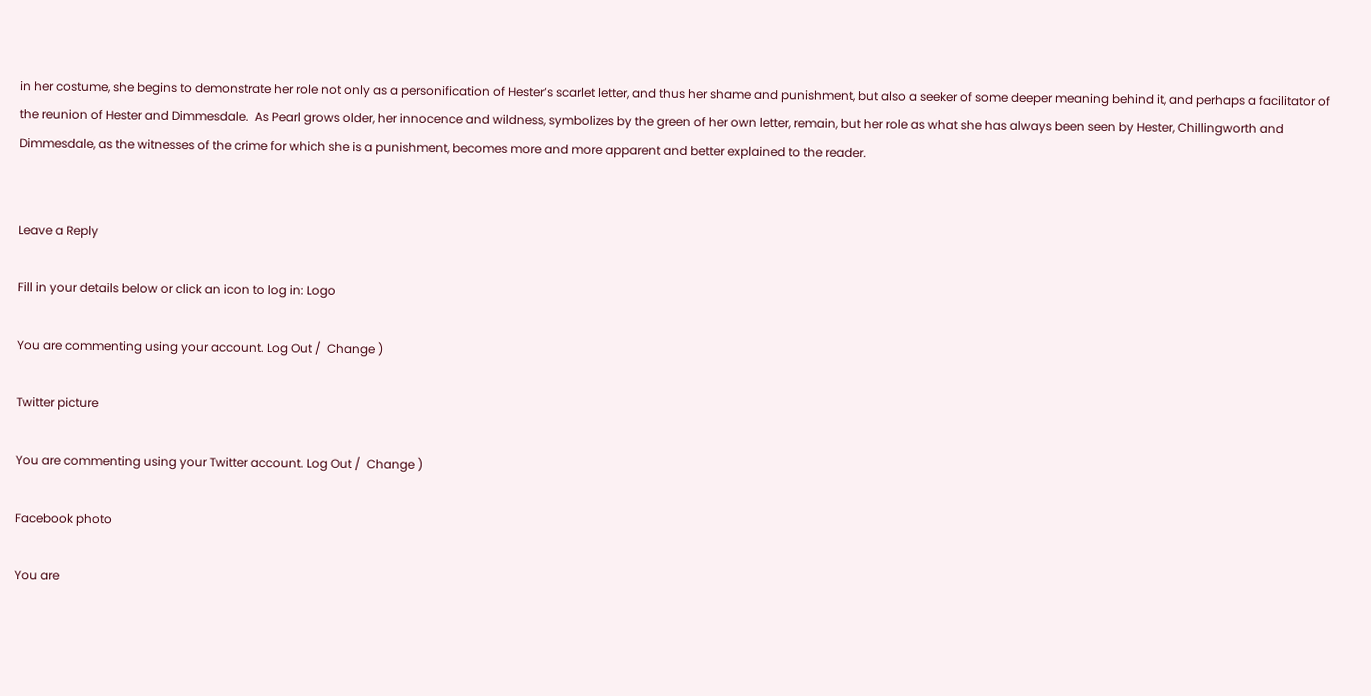in her costume, she begins to demonstrate her role not only as a personification of Hester’s scarlet letter, and thus her shame and punishment, but also a seeker of some deeper meaning behind it, and perhaps a facilitator of the reunion of Hester and Dimmesdale.  As Pearl grows older, her innocence and wildness, symbolizes by the green of her own letter, remain, but her role as what she has always been seen by Hester, Chillingworth and Dimmesdale, as the witnesses of the crime for which she is a punishment, becomes more and more apparent and better explained to the reader.


Leave a Reply

Fill in your details below or click an icon to log in: Logo

You are commenting using your account. Log Out /  Change )

Twitter picture

You are commenting using your Twitter account. Log Out /  Change )

Facebook photo

You are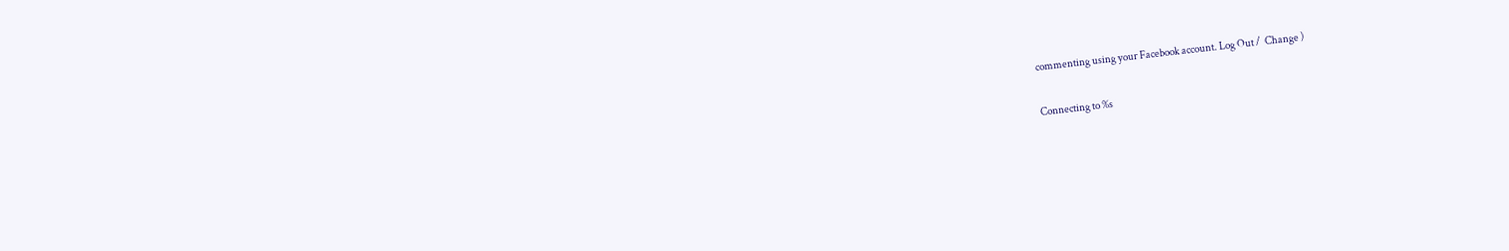commenting using your Facebook account. Log Out /  Change )

Connecting to %s